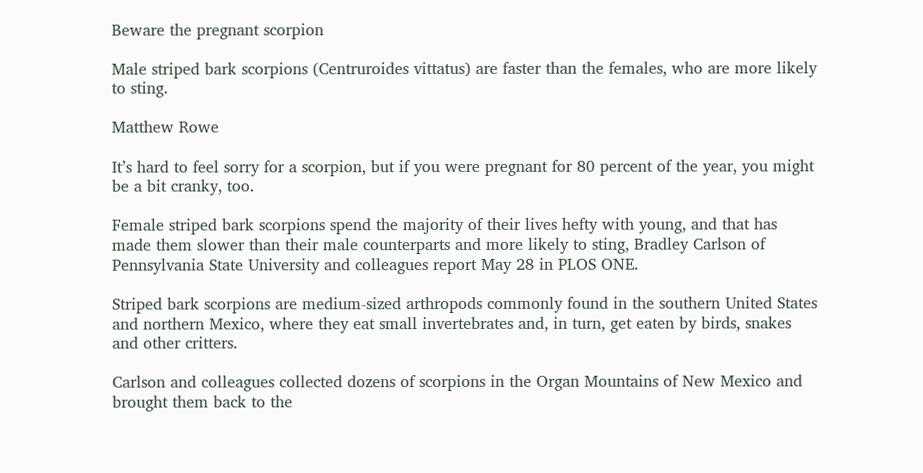Beware the pregnant scorpion

Male striped bark scorpions (Centruroides vittatus) are faster than the females, who are more likely to sting.

Matthew Rowe

It’s hard to feel sorry for a scorpion, but if you were pregnant for 80 percent of the year, you might be a bit cranky, too.

Female striped bark scorpions spend the majority of their lives hefty with young, and that has made them slower than their male counterparts and more likely to sting, Bradley Carlson of Pennsylvania State University and colleagues report May 28 in PLOS ONE.

Striped bark scorpions are medium-sized arthropods commonly found in the southern United States and northern Mexico, where they eat small invertebrates and, in turn, get eaten by birds, snakes and other critters.

Carlson and colleagues collected dozens of scorpions in the Organ Mountains of New Mexico and brought them back to the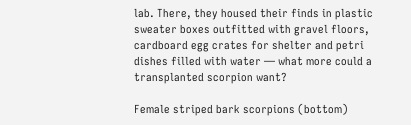lab. There, they housed their finds in plastic sweater boxes outfitted with gravel floors, cardboard egg crates for shelter and petri dishes filled with water — what more could a transplanted scorpion want?

Female striped bark scorpions (bottom)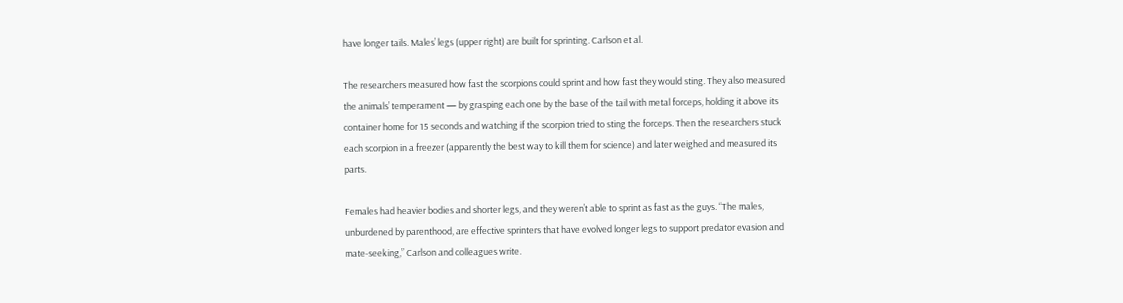have longer tails. Males’ legs (upper right) are built for sprinting. Carlson et al.

The researchers measured how fast the scorpions could sprint and how fast they would sting. They also measured the animals’ temperament — by grasping each one by the base of the tail with metal forceps, holding it above its container home for 15 seconds and watching if the scorpion tried to sting the forceps. Then the researchers stuck each scorpion in a freezer (apparently the best way to kill them for science) and later weighed and measured its parts.

Females had heavier bodies and shorter legs, and they weren’t able to sprint as fast as the guys. “The males, unburdened by parenthood, are effective sprinters that have evolved longer legs to support predator evasion and mate-seeking,” Carlson and colleagues write.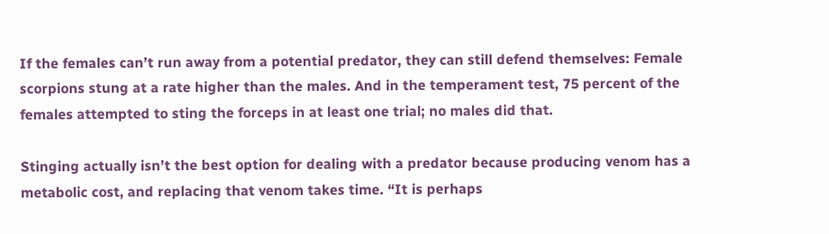If the females can’t run away from a potential predator, they can still defend themselves: Female scorpions stung at a rate higher than the males. And in the temperament test, 75 percent of the females attempted to sting the forceps in at least one trial; no males did that.

Stinging actually isn’t the best option for dealing with a predator because producing venom has a metabolic cost, and replacing that venom takes time. “It is perhaps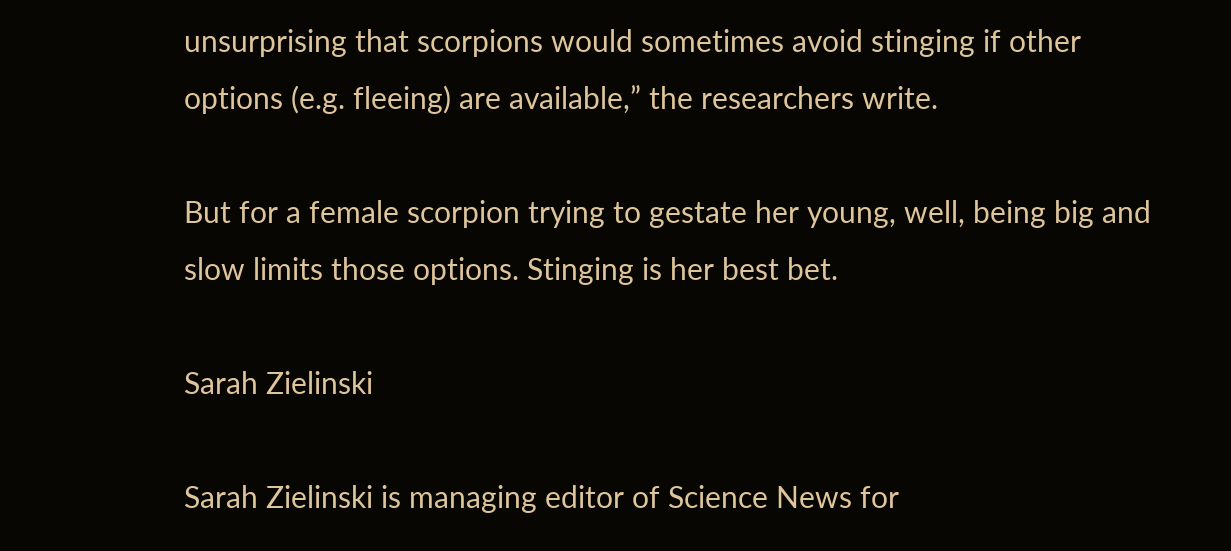unsurprising that scorpions would sometimes avoid stinging if other options (e.g. fleeing) are available,” the researchers write.

But for a female scorpion trying to gestate her young, well, being big and slow limits those options. Stinging is her best bet.

Sarah Zielinski

Sarah Zielinski is managing editor of Science News for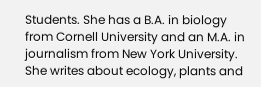Students. She has a B.A. in biology from Cornell University and an M.A. in journalism from New York University. She writes about ecology, plants and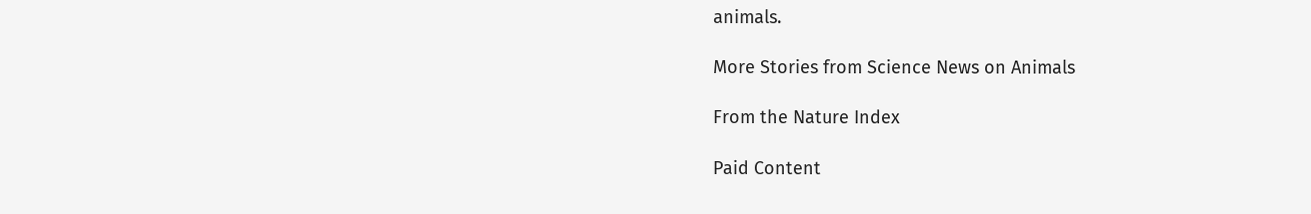animals.

More Stories from Science News on Animals

From the Nature Index

Paid Content